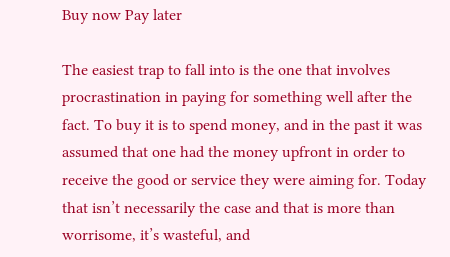Buy now Pay later

The easiest trap to fall into is the one that involves procrastination in paying for something well after the fact. To buy it is to spend money, and in the past it was assumed that one had the money upfront in order to receive the good or service they were aiming for. Today that isn’t necessarily the case and that is more than worrisome, it’s wasteful, and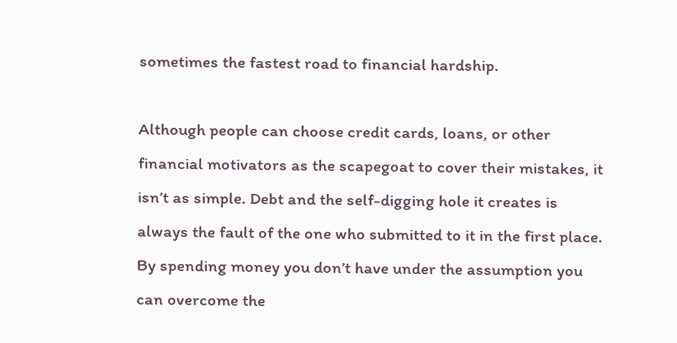sometimes the fastest road to financial hardship.

Although people can choose credit cards, loans, or other financial motivators as the scapegoat to cover their mistakes, it isn’t as simple. Debt and the self-digging hole it creates is always the fault of the one who submitted to it in the first place. By spending money you don’t have under the assumption you can overcome the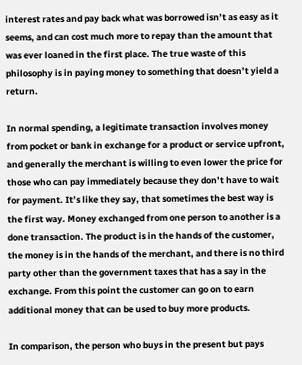interest rates and pay back what was borrowed isn’t as easy as it seems, and can cost much more to repay than the amount that was ever loaned in the first place. The true waste of this philosophy is in paying money to something that doesn’t yield a return.

In normal spending, a legitimate transaction involves money from pocket or bank in exchange for a product or service upfront, and generally the merchant is willing to even lower the price for those who can pay immediately because they don’t have to wait for payment. It’s like they say, that sometimes the best way is the first way. Money exchanged from one person to another is a done transaction. The product is in the hands of the customer, the money is in the hands of the merchant, and there is no third party other than the government taxes that has a say in the exchange. From this point the customer can go on to earn additional money that can be used to buy more products.

In comparison, the person who buys in the present but pays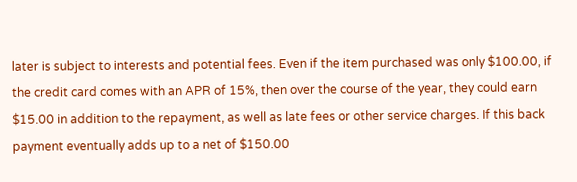later is subject to interests and potential fees. Even if the item purchased was only $100.00, if the credit card comes with an APR of 15%, then over the course of the year, they could earn $15.00 in addition to the repayment, as well as late fees or other service charges. If this back payment eventually adds up to a net of $150.00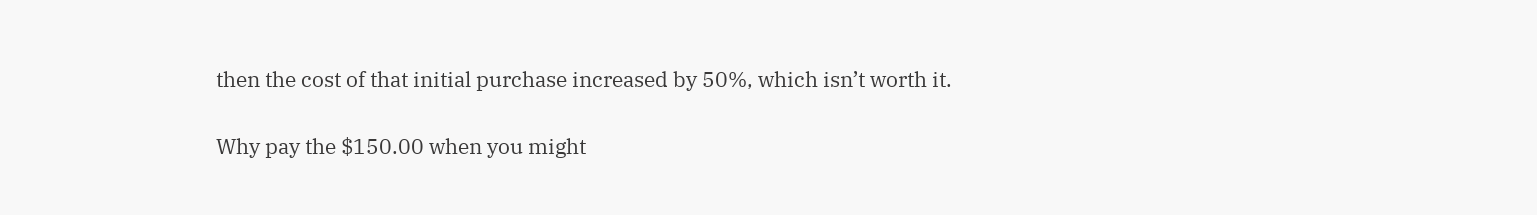then the cost of that initial purchase increased by 50%, which isn’t worth it.

Why pay the $150.00 when you might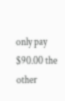only pay $90.00 the other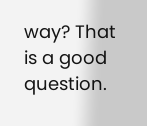way? That is a good question.